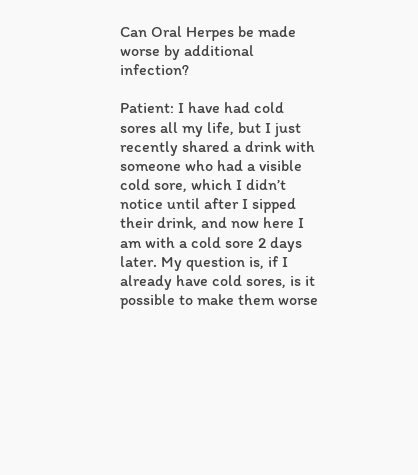Can Oral Herpes be made worse by additional infection?

Patient: I have had cold sores all my life, but I just recently shared a drink with someone who had a visible cold sore, which I didn’t notice until after I sipped their drink, and now here I am with a cold sore 2 days later. My question is, if I already have cold sores, is it possible to make them worse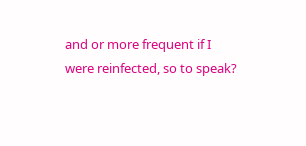and or more frequent if I were reinfected, so to speak?